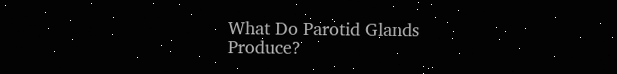What Do Parotid Glands Produce?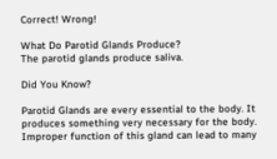Correct! Wrong!

What Do Parotid Glands Produce?
The parotid glands produce saliva.

Did You Know?

Parotid Glands are every essential to the body. It produces something very necessary for the body. Improper function of this gland can lead to many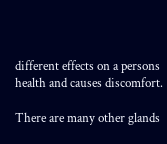different effects on a persons health and causes discomfort.

There are many other glands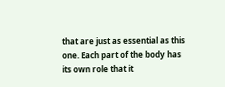that are just as essential as this one. Each part of the body has its own role that it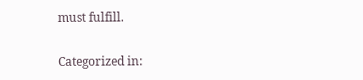must fulfill.

Categorized in: